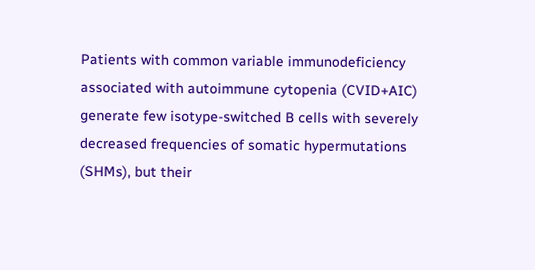Patients with common variable immunodeficiency associated with autoimmune cytopenia (CVID+AIC) generate few isotype-switched B cells with severely decreased frequencies of somatic hypermutations (SHMs), but their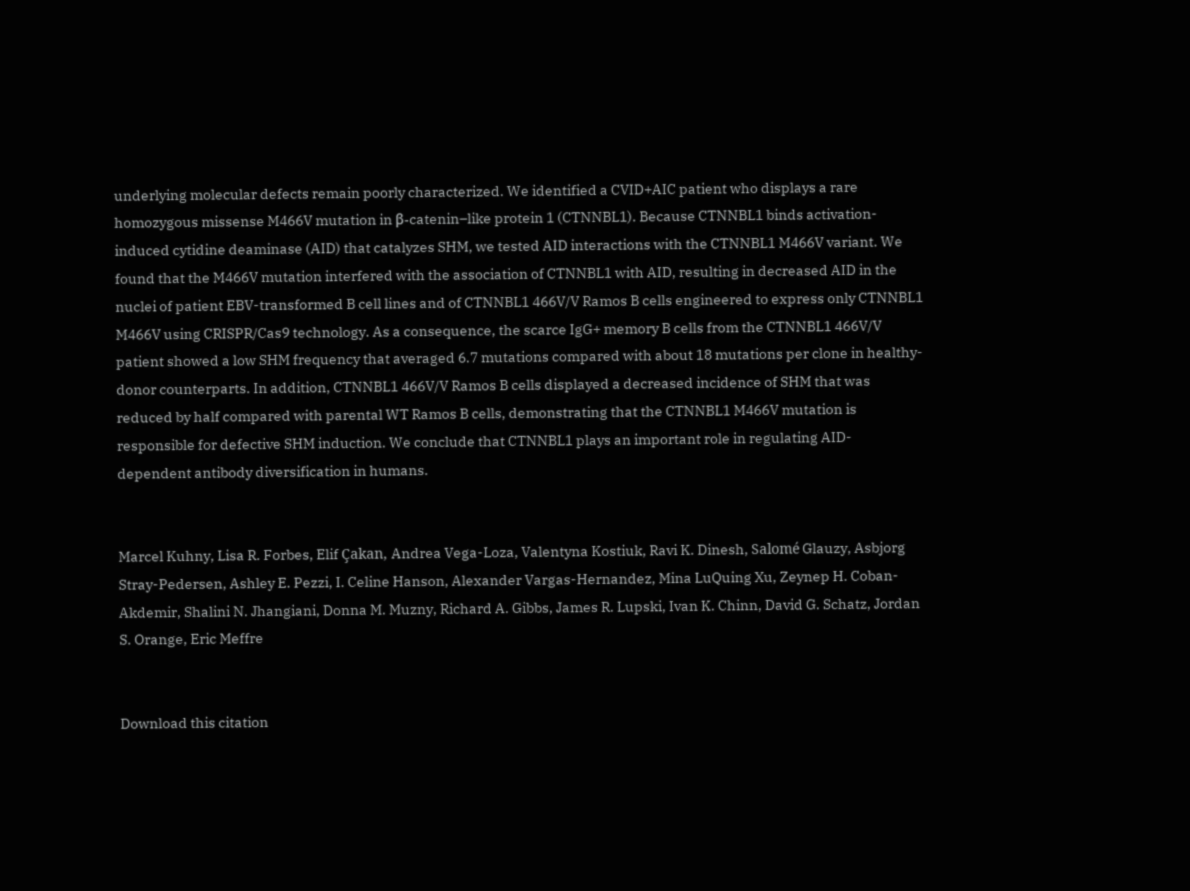underlying molecular defects remain poorly characterized. We identified a CVID+AIC patient who displays a rare homozygous missense M466V mutation in β-catenin–like protein 1 (CTNNBL1). Because CTNNBL1 binds activation-induced cytidine deaminase (AID) that catalyzes SHM, we tested AID interactions with the CTNNBL1 M466V variant. We found that the M466V mutation interfered with the association of CTNNBL1 with AID, resulting in decreased AID in the nuclei of patient EBV-transformed B cell lines and of CTNNBL1 466V/V Ramos B cells engineered to express only CTNNBL1 M466V using CRISPR/Cas9 technology. As a consequence, the scarce IgG+ memory B cells from the CTNNBL1 466V/V patient showed a low SHM frequency that averaged 6.7 mutations compared with about 18 mutations per clone in healthy-donor counterparts. In addition, CTNNBL1 466V/V Ramos B cells displayed a decreased incidence of SHM that was reduced by half compared with parental WT Ramos B cells, demonstrating that the CTNNBL1 M466V mutation is responsible for defective SHM induction. We conclude that CTNNBL1 plays an important role in regulating AID-dependent antibody diversification in humans.


Marcel Kuhny, Lisa R. Forbes, Elif Çakan, Andrea Vega-Loza, Valentyna Kostiuk, Ravi K. Dinesh, Salomé Glauzy, Asbjorg Stray-Pedersen, Ashley E. Pezzi, I. Celine Hanson, Alexander Vargas-Hernandez, Mina LuQuing Xu, Zeynep H. Coban-Akdemir, Shalini N. Jhangiani, Donna M. Muzny, Richard A. Gibbs, James R. Lupski, Ivan K. Chinn, David G. Schatz, Jordan S. Orange, Eric Meffre


Download this citation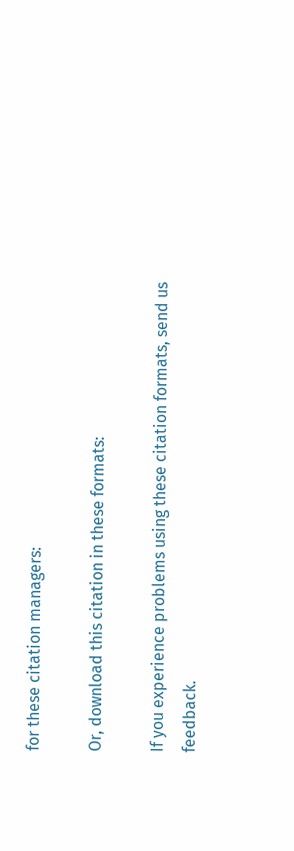for these citation managers:

Or, download this citation in these formats:

If you experience problems using these citation formats, send us feedback.